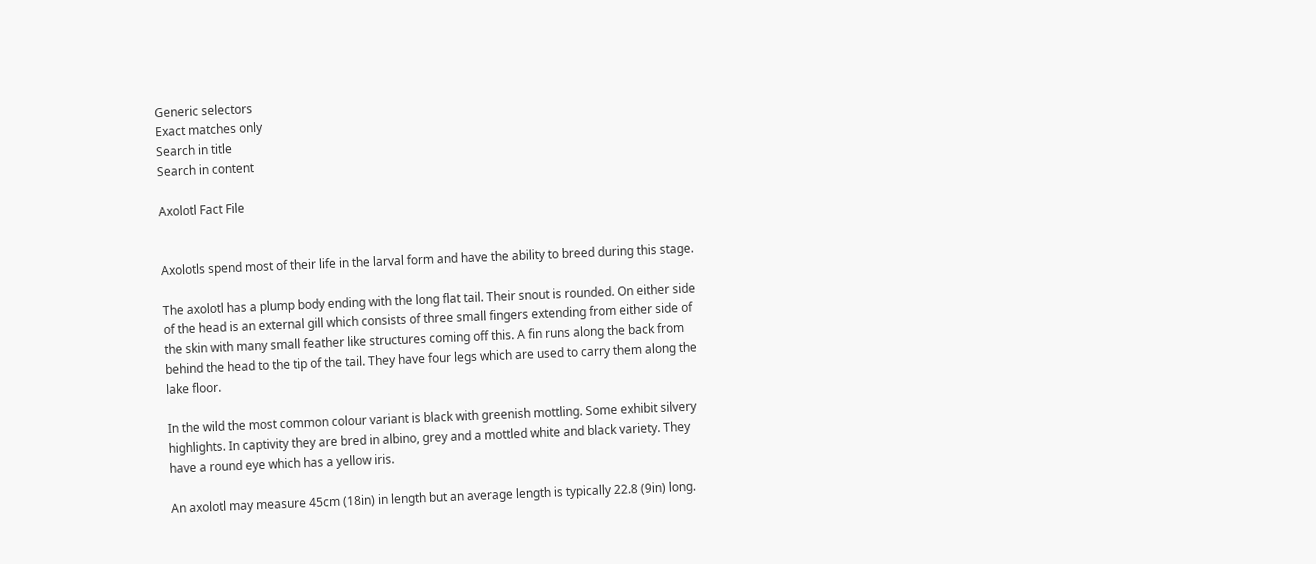Generic selectors
Exact matches only
Search in title
Search in content

Axolotl Fact File


Axolotls spend most of their life in the larval form and have the ability to breed during this stage.

The axolotl has a plump body ending with the long flat tail. Their snout is rounded. On either side of the head is an external gill which consists of three small fingers extending from either side of the skin with many small feather like structures coming off this. A fin runs along the back from behind the head to the tip of the tail. They have four legs which are used to carry them along the lake floor.

In the wild the most common colour variant is black with greenish mottling. Some exhibit silvery highlights. In captivity they are bred in albino, grey and a mottled white and black variety. They have a round eye which has a yellow iris.

An axolotl may measure 45cm (18in) in length but an average length is typically 22.8 (9in) long.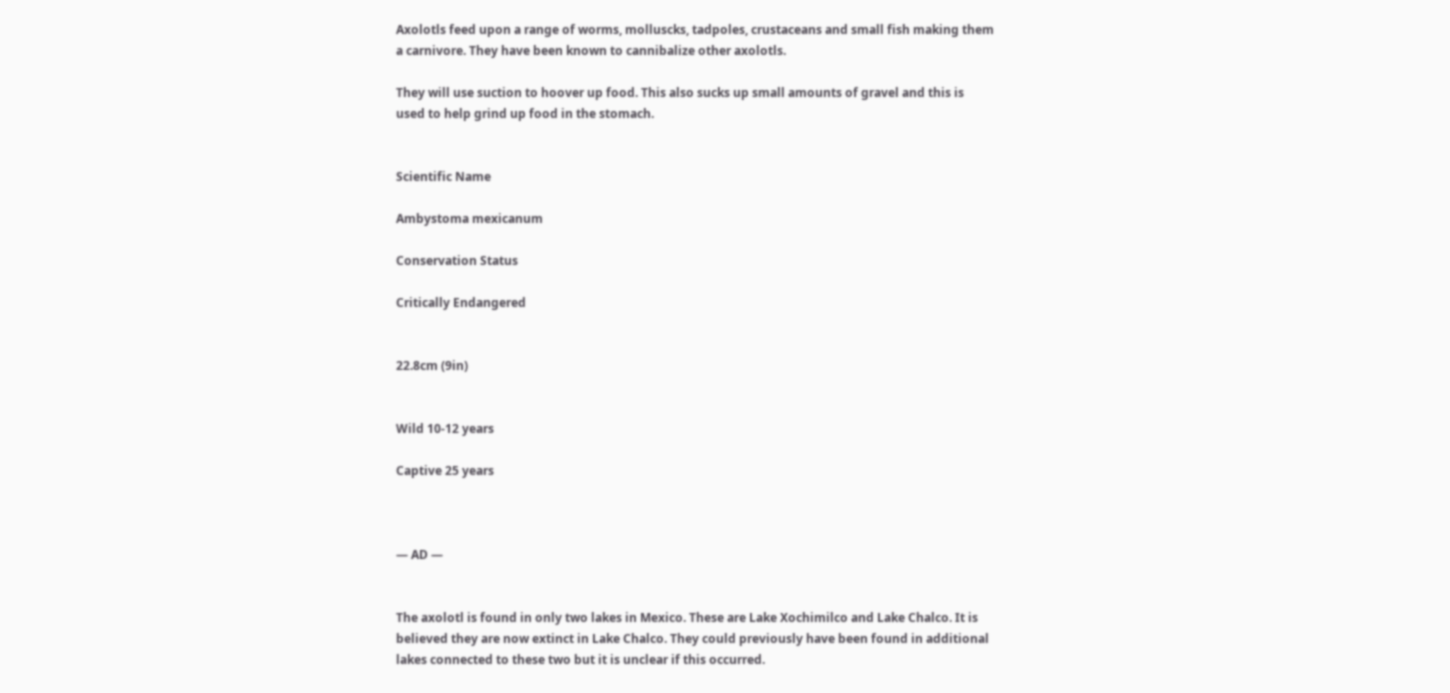Axolotls feed upon a range of worms, molluscks, tadpoles, crustaceans and small fish making them a carnivore. They have been known to cannibalize other axolotls.

They will use suction to hoover up food. This also sucks up small amounts of gravel and this is used to help grind up food in the stomach.


Scientific Name

Ambystoma mexicanum

Conservation Status

Critically Endangered


22.8cm (9in)


Wild 10-12 years

Captive 25 years



— AD —


The axolotl is found in only two lakes in Mexico. These are Lake Xochimilco and Lake Chalco. It is believed they are now extinct in Lake Chalco. They could previously have been found in additional lakes connected to these two but it is unclear if this occurred.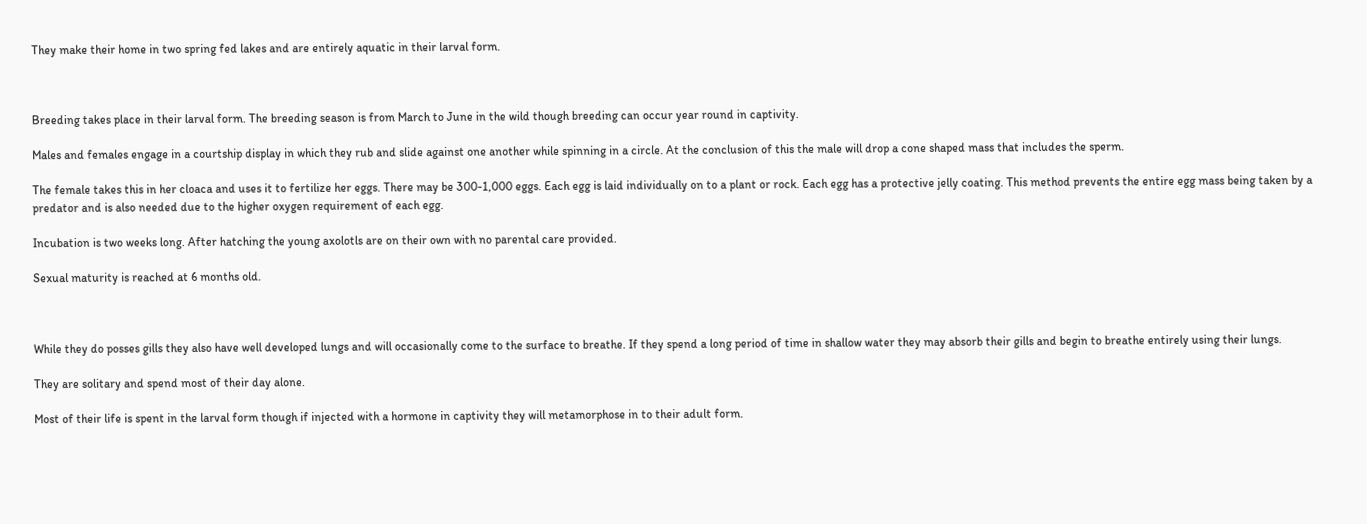They make their home in two spring fed lakes and are entirely aquatic in their larval form.



Breeding takes place in their larval form. The breeding season is from March to June in the wild though breeding can occur year round in captivity.

Males and females engage in a courtship display in which they rub and slide against one another while spinning in a circle. At the conclusion of this the male will drop a cone shaped mass that includes the sperm.

The female takes this in her cloaca and uses it to fertilize her eggs. There may be 300-1,000 eggs. Each egg is laid individually on to a plant or rock. Each egg has a protective jelly coating. This method prevents the entire egg mass being taken by a predator and is also needed due to the higher oxygen requirement of each egg.

Incubation is two weeks long. After hatching the young axolotls are on their own with no parental care provided.

Sexual maturity is reached at 6 months old.



While they do posses gills they also have well developed lungs and will occasionally come to the surface to breathe. If they spend a long period of time in shallow water they may absorb their gills and begin to breathe entirely using their lungs.

They are solitary and spend most of their day alone.

Most of their life is spent in the larval form though if injected with a hormone in captivity they will metamorphose in to their adult form.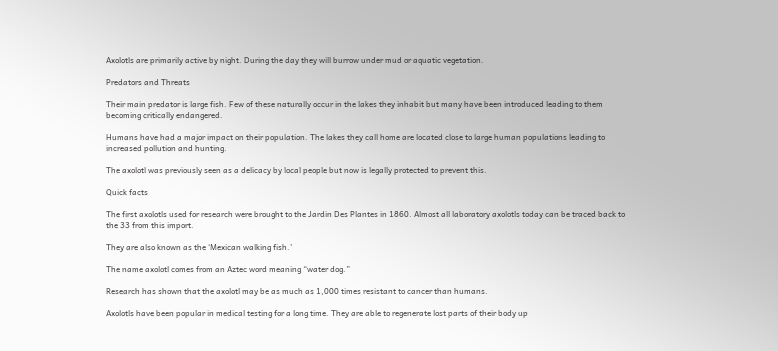Axolotls are primarily active by night. During the day they will burrow under mud or aquatic vegetation.

Predators and Threats

Their main predator is large fish. Few of these naturally occur in the lakes they inhabit but many have been introduced leading to them becoming critically endangered.

Humans have had a major impact on their population. The lakes they call home are located close to large human populations leading to increased pollution and hunting.

The axolotl was previously seen as a delicacy by local people but now is legally protected to prevent this.

Quick facts

The first axolotls used for research were brought to the Jardin Des Plantes in 1860. Almost all laboratory axolotls today can be traced back to the 33 from this import.

They are also known as the ‘Mexican walking fish.’

The name axolotl comes from an Aztec word meaning “water dog.”

Research has shown that the axolotl may be as much as 1,000 times resistant to cancer than humans.

Axolotls have been popular in medical testing for a long time. They are able to regenerate lost parts of their body up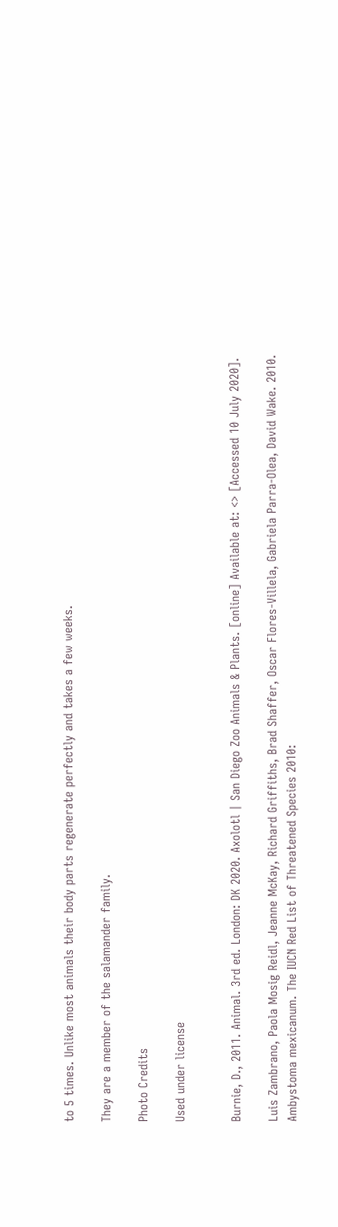to 5 times. Unlike most animals their body parts regenerate perfectly and takes a few weeks.

They are a member of the salamander family.

Photo Credits

Used under license


Burnie, D., 2011. Animal. 3rd ed. London: DK 2020. Axolotl | San Diego Zoo Animals & Plants. [online] Available at: <> [Accessed 10 July 2020].

Luis Zambrano, Paola Mosig Reidl, Jeanne McKay, Richard Griffiths, Brad Shaffer, Oscar Flores-Villela, Gabriela Parra-Olea, David Wake. 2010. Ambystoma mexicanum. The IUCN Red List of Threatened Species 2010: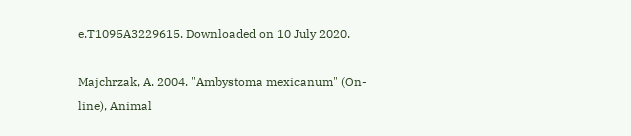e.T1095A3229615. Downloaded on 10 July 2020.

Majchrzak, A. 2004. "Ambystoma mexicanum" (On-line), Animal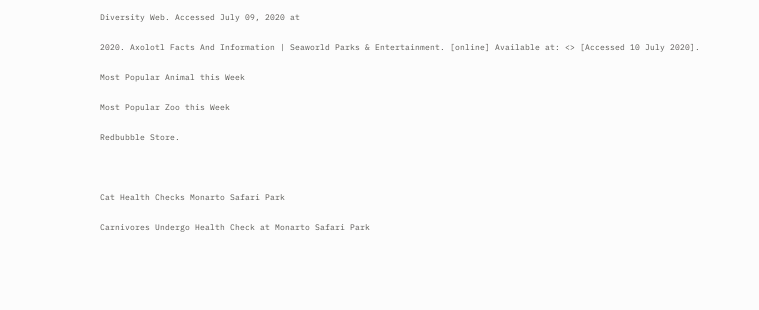Diversity Web. Accessed July 09, 2020 at

2020. Axolotl Facts And Information | Seaworld Parks & Entertainment. [online] Available at: <> [Accessed 10 July 2020].

Most Popular Animal this Week

Most Popular Zoo this Week

Redbubble Store.



Cat Health Checks Monarto Safari Park

Carnivores Undergo Health Check at Monarto Safari Park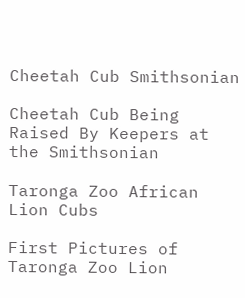Cheetah Cub Smithsonian

Cheetah Cub Being Raised By Keepers at the Smithsonian

Taronga Zoo African Lion Cubs

First Pictures of Taronga Zoo Lion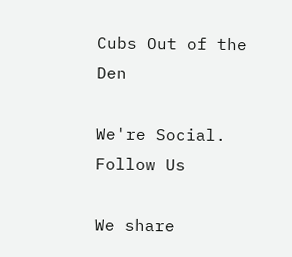Cubs Out of the Den

We're Social. Follow Us

We share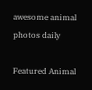awesome animal photos daily

Featured Animal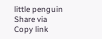little penguin
Share via
Copy link